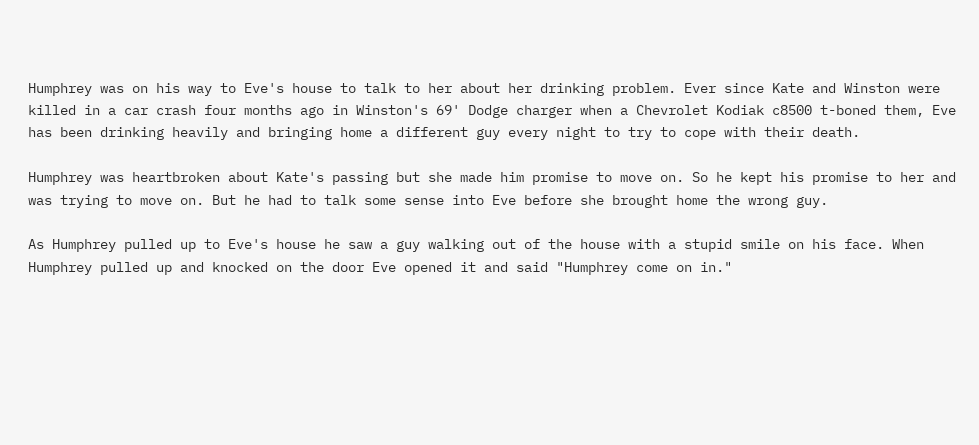Humphrey was on his way to Eve's house to talk to her about her drinking problem. Ever since Kate and Winston were killed in a car crash four months ago in Winston's 69' Dodge charger when a Chevrolet Kodiak c8500 t-boned them, Eve has been drinking heavily and bringing home a different guy every night to try to cope with their death.

Humphrey was heartbroken about Kate's passing but she made him promise to move on. So he kept his promise to her and was trying to move on. But he had to talk some sense into Eve before she brought home the wrong guy.

As Humphrey pulled up to Eve's house he saw a guy walking out of the house with a stupid smile on his face. When Humphrey pulled up and knocked on the door Eve opened it and said "Humphrey come on in."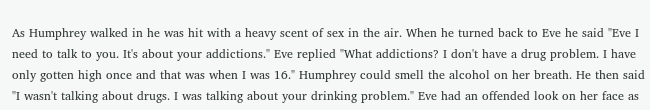As Humphrey walked in he was hit with a heavy scent of sex in the air. When he turned back to Eve he said "Eve I need to talk to you. It's about your addictions." Eve replied "What addictions? I don't have a drug problem. I have only gotten high once and that was when I was 16." Humphrey could smell the alcohol on her breath. He then said "I wasn't talking about drugs. I was talking about your drinking problem." Eve had an offended look on her face as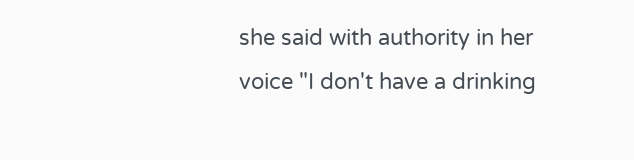she said with authority in her voice "I don't have a drinking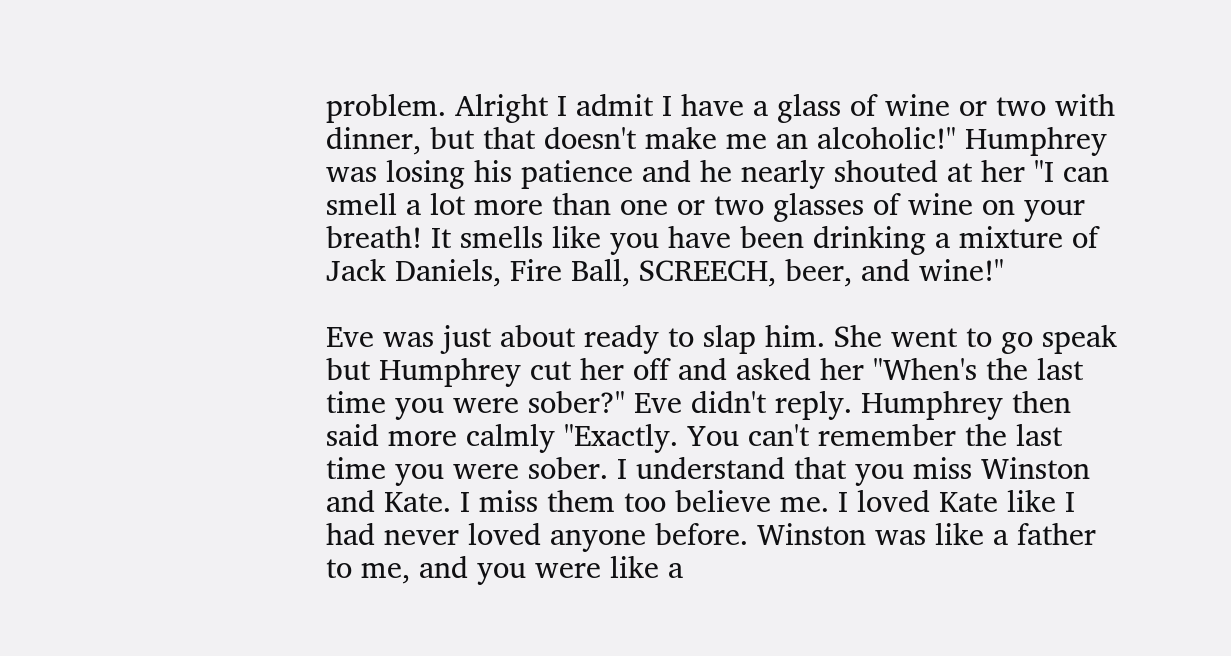problem. Alright I admit I have a glass of wine or two with dinner, but that doesn't make me an alcoholic!" Humphrey was losing his patience and he nearly shouted at her "I can smell a lot more than one or two glasses of wine on your breath! It smells like you have been drinking a mixture of Jack Daniels, Fire Ball, SCREECH, beer, and wine!"

Eve was just about ready to slap him. She went to go speak but Humphrey cut her off and asked her "When's the last time you were sober?" Eve didn't reply. Humphrey then said more calmly "Exactly. You can't remember the last time you were sober. I understand that you miss Winston and Kate. I miss them too believe me. I loved Kate like I had never loved anyone before. Winston was like a father to me, and you were like a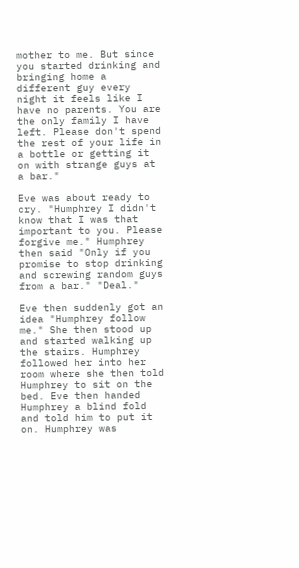mother to me. But since you started drinking and bringing home a different guy every night it feels like I have no parents. You are the only family I have left. Please don't spend the rest of your life in a bottle or getting it on with strange guys at a bar."

Eve was about ready to cry. "Humphrey I didn't know that I was that important to you. Please forgive me." Humphrey then said "Only if you promise to stop drinking and screwing random guys from a bar." "Deal."

Eve then suddenly got an idea "Humphrey follow me." She then stood up and started walking up the stairs. Humphrey followed her into her room where she then told Humphrey to sit on the bed. Eve then handed Humphrey a blind fold and told him to put it on. Humphrey was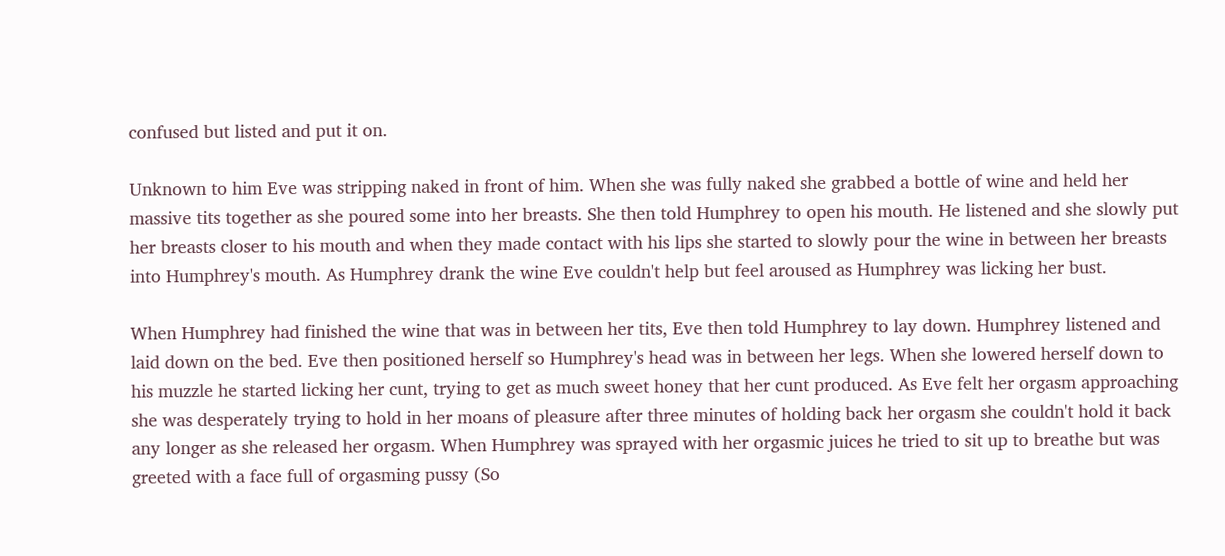confused but listed and put it on.

Unknown to him Eve was stripping naked in front of him. When she was fully naked she grabbed a bottle of wine and held her massive tits together as she poured some into her breasts. She then told Humphrey to open his mouth. He listened and she slowly put her breasts closer to his mouth and when they made contact with his lips she started to slowly pour the wine in between her breasts into Humphrey's mouth. As Humphrey drank the wine Eve couldn't help but feel aroused as Humphrey was licking her bust.

When Humphrey had finished the wine that was in between her tits, Eve then told Humphrey to lay down. Humphrey listened and laid down on the bed. Eve then positioned herself so Humphrey's head was in between her legs. When she lowered herself down to his muzzle he started licking her cunt, trying to get as much sweet honey that her cunt produced. As Eve felt her orgasm approaching she was desperately trying to hold in her moans of pleasure after three minutes of holding back her orgasm she couldn't hold it back any longer as she released her orgasm. When Humphrey was sprayed with her orgasmic juices he tried to sit up to breathe but was greeted with a face full of orgasming pussy (So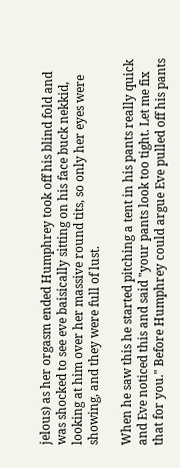jelous) as her orgasm ended Humphrey took off his blind fold and was shocked to see eve baisically sitting on his face buck nekkid, looking at him over her massive round tits, so only her eyes were showing, and they were full of lust.

When he saw this he started pitching a tent in his pants really quick and Eve noticed this and said "your pants look too tight. Let me fix that for you." Before Humphrey could argue Eve pulled off his pants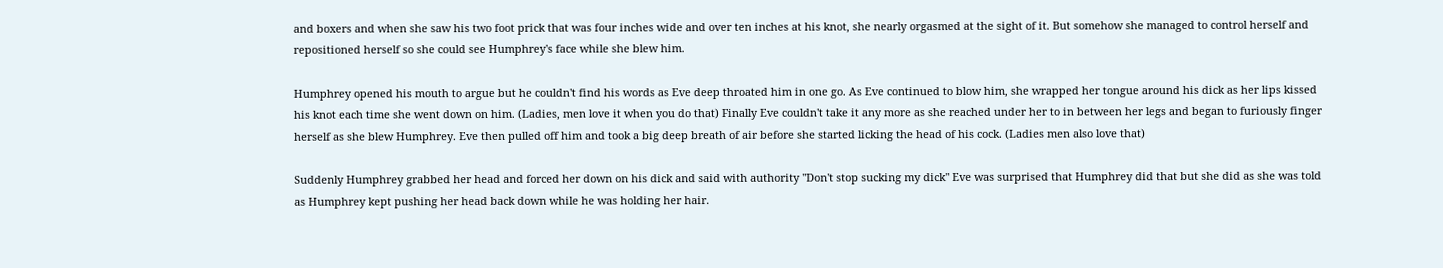and boxers and when she saw his two foot prick that was four inches wide and over ten inches at his knot, she nearly orgasmed at the sight of it. But somehow she managed to control herself and repositioned herself so she could see Humphrey's face while she blew him.

Humphrey opened his mouth to argue but he couldn't find his words as Eve deep throated him in one go. As Eve continued to blow him, she wrapped her tongue around his dick as her lips kissed his knot each time she went down on him. (Ladies, men love it when you do that) Finally Eve couldn't take it any more as she reached under her to in between her legs and began to furiously finger herself as she blew Humphrey. Eve then pulled off him and took a big deep breath of air before she started licking the head of his cock. (Ladies men also love that)

Suddenly Humphrey grabbed her head and forced her down on his dick and said with authority "Don't stop sucking my dick" Eve was surprised that Humphrey did that but she did as she was told as Humphrey kept pushing her head back down while he was holding her hair.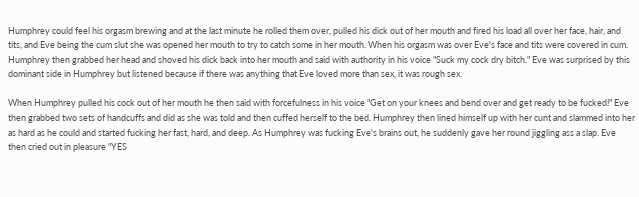Humphrey could feel his orgasm brewing and at the last minute he rolled them over, pulled his dick out of her mouth and fired his load all over her face, hair, and tits, and Eve being the cum slut she was opened her mouth to try to catch some in her mouth. When his orgasm was over Eve's face and tits were covered in cum. Humphrey then grabbed her head and shoved his dick back into her mouth and said with authority in his voice "Suck my cock dry bitch." Eve was surprised by this dominant side in Humphrey but listened because if there was anything that Eve loved more than sex, it was rough sex.

When Humphrey pulled his cock out of her mouth he then said with forcefulness in his voice "Get on your knees and bend over and get ready to be fucked!" Eve then grabbed two sets of handcuffs and did as she was told and then cuffed herself to the bed. Humphrey then lined himself up with her cunt and slammed into her as hard as he could and started fucking her fast, hard, and deep. As Humphrey was fucking Eve's brains out, he suddenly gave her round jiggling ass a slap. Eve then cried out in pleasure "YES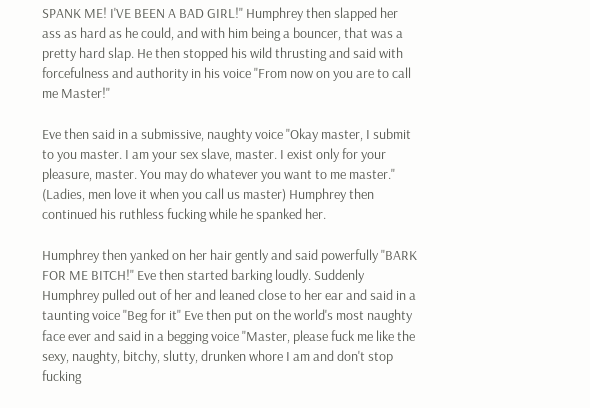SPANK ME! I'VE BEEN A BAD GIRL!" Humphrey then slapped her ass as hard as he could, and with him being a bouncer, that was a pretty hard slap. He then stopped his wild thrusting and said with forcefulness and authority in his voice "From now on you are to call me Master!"

Eve then said in a submissive, naughty voice "Okay master, I submit to you master. I am your sex slave, master. I exist only for your pleasure, master. You may do whatever you want to me master." (Ladies, men love it when you call us master) Humphrey then continued his ruthless fucking while he spanked her.

Humphrey then yanked on her hair gently and said powerfully "BARK FOR ME BITCH!" Eve then started barking loudly. Suddenly Humphrey pulled out of her and leaned close to her ear and said in a taunting voice "Beg for it" Eve then put on the world's most naughty face ever and said in a begging voice "Master, please fuck me like the sexy, naughty, bitchy, slutty, drunken whore I am and don't stop fucking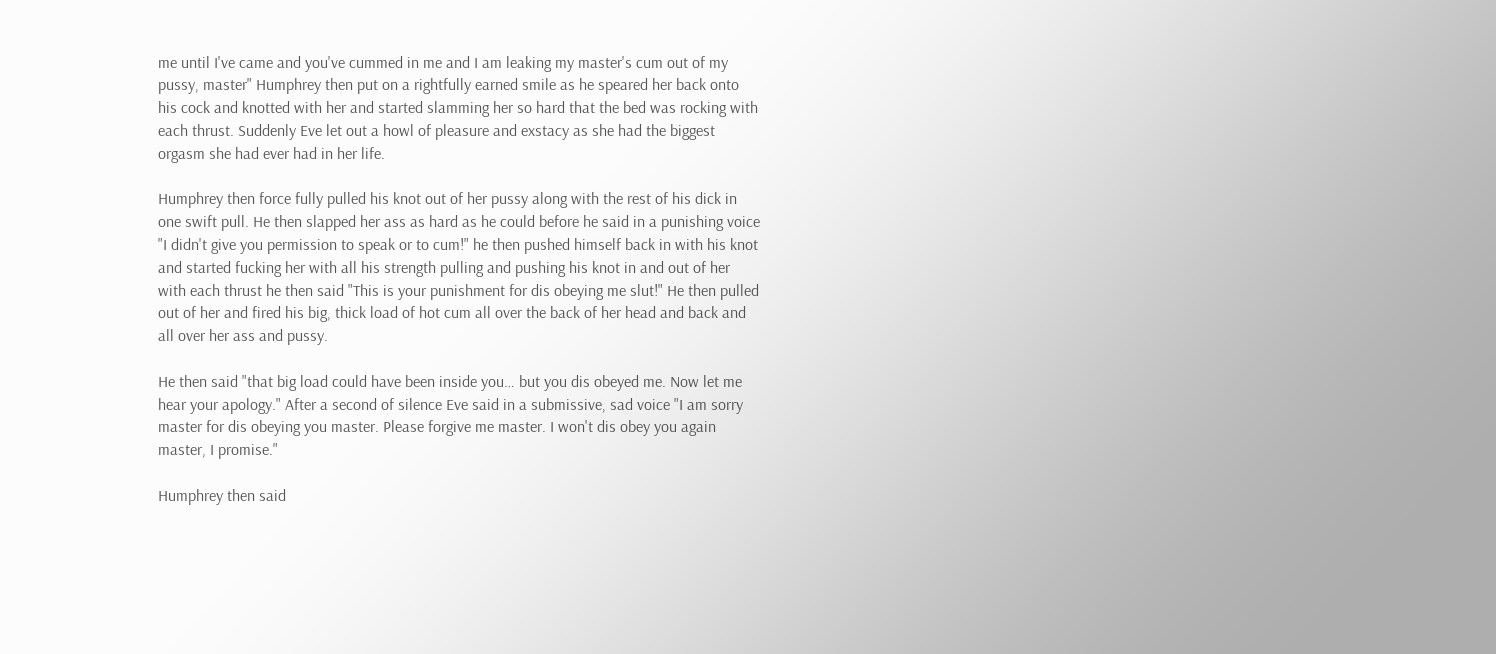me until I've came and you've cummed in me and I am leaking my master's cum out of my pussy, master" Humphrey then put on a rightfully earned smile as he speared her back onto his cock and knotted with her and started slamming her so hard that the bed was rocking with each thrust. Suddenly Eve let out a howl of pleasure and exstacy as she had the biggest orgasm she had ever had in her life.

Humphrey then force fully pulled his knot out of her pussy along with the rest of his dick in one swift pull. He then slapped her ass as hard as he could before he said in a punishing voice "I didn't give you permission to speak or to cum!" he then pushed himself back in with his knot and started fucking her with all his strength pulling and pushing his knot in and out of her with each thrust he then said "This is your punishment for dis obeying me slut!" He then pulled out of her and fired his big, thick load of hot cum all over the back of her head and back and all over her ass and pussy.

He then said "that big load could have been inside you… but you dis obeyed me. Now let me hear your apology." After a second of silence Eve said in a submissive, sad voice "I am sorry master for dis obeying you master. Please forgive me master. I won't dis obey you again master, I promise."

Humphrey then said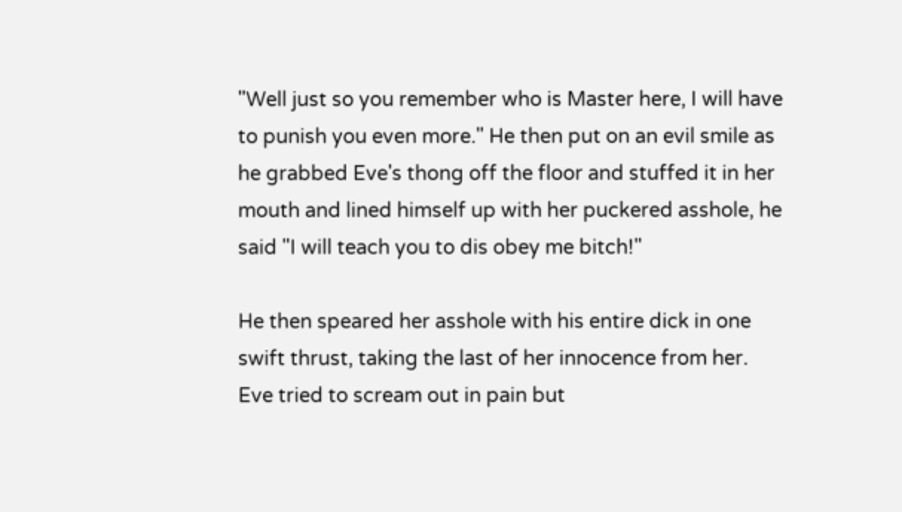"Well just so you remember who is Master here, I will have to punish you even more." He then put on an evil smile as he grabbed Eve's thong off the floor and stuffed it in her mouth and lined himself up with her puckered asshole, he said "I will teach you to dis obey me bitch!"

He then speared her asshole with his entire dick in one swift thrust, taking the last of her innocence from her. Eve tried to scream out in pain but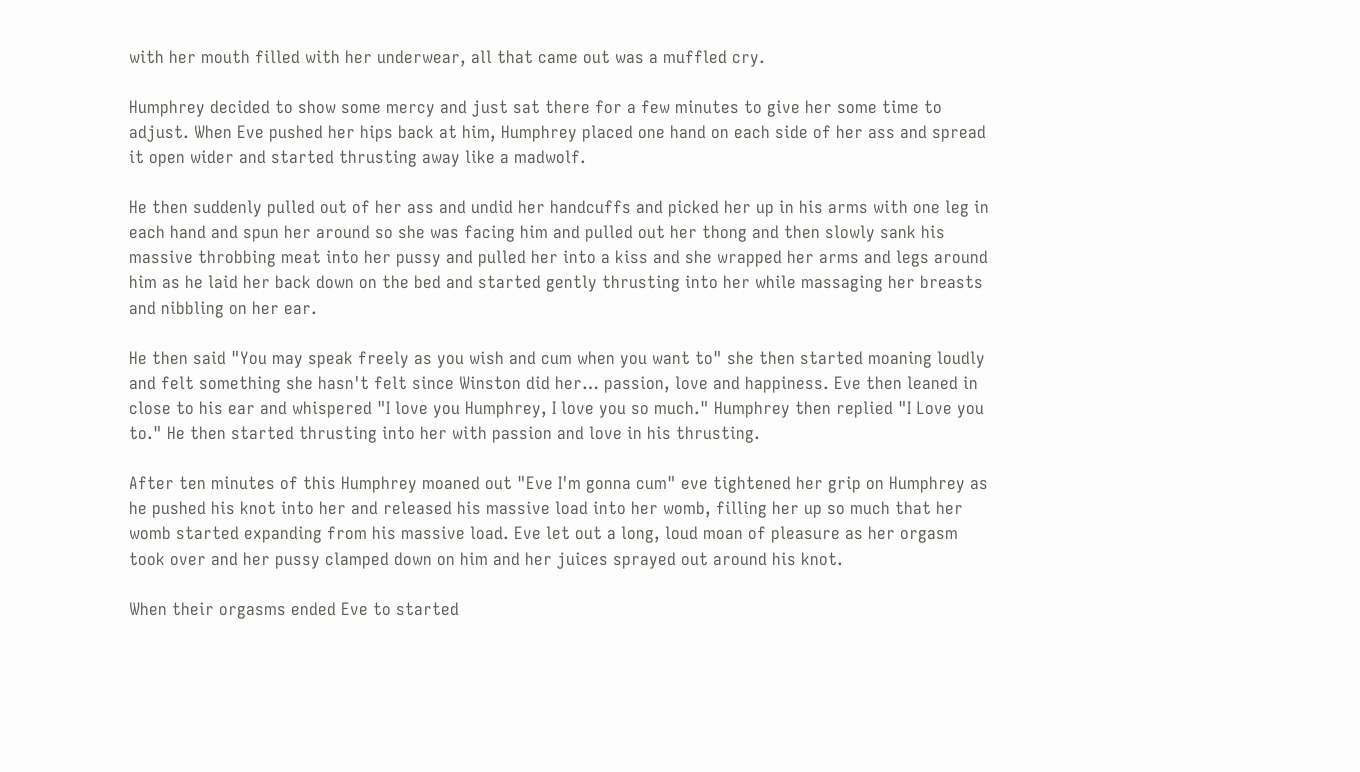with her mouth filled with her underwear, all that came out was a muffled cry.

Humphrey decided to show some mercy and just sat there for a few minutes to give her some time to adjust. When Eve pushed her hips back at him, Humphrey placed one hand on each side of her ass and spread it open wider and started thrusting away like a madwolf.

He then suddenly pulled out of her ass and undid her handcuffs and picked her up in his arms with one leg in each hand and spun her around so she was facing him and pulled out her thong and then slowly sank his massive throbbing meat into her pussy and pulled her into a kiss and she wrapped her arms and legs around him as he laid her back down on the bed and started gently thrusting into her while massaging her breasts and nibbling on her ear.

He then said "You may speak freely as you wish and cum when you want to" she then started moaning loudly and felt something she hasn't felt since Winston did her… passion, love and happiness. Eve then leaned in close to his ear and whispered "I love you Humphrey, I love you so much." Humphrey then replied "I Love you to." He then started thrusting into her with passion and love in his thrusting.

After ten minutes of this Humphrey moaned out "Eve I'm gonna cum" eve tightened her grip on Humphrey as he pushed his knot into her and released his massive load into her womb, filling her up so much that her womb started expanding from his massive load. Eve let out a long, loud moan of pleasure as her orgasm took over and her pussy clamped down on him and her juices sprayed out around his knot.

When their orgasms ended Eve to started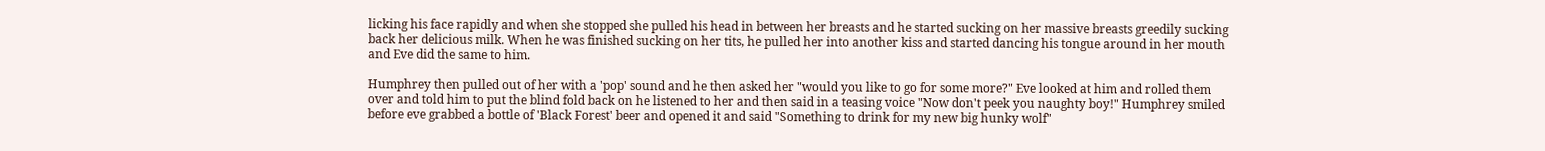licking his face rapidly and when she stopped she pulled his head in between her breasts and he started sucking on her massive breasts greedily sucking back her delicious milk. When he was finished sucking on her tits, he pulled her into another kiss and started dancing his tongue around in her mouth and Eve did the same to him.

Humphrey then pulled out of her with a 'pop' sound and he then asked her "would you like to go for some more?" Eve looked at him and rolled them over and told him to put the blind fold back on he listened to her and then said in a teasing voice "Now don't peek you naughty boy!" Humphrey smiled before eve grabbed a bottle of 'Black Forest' beer and opened it and said "Something to drink for my new big hunky wolf"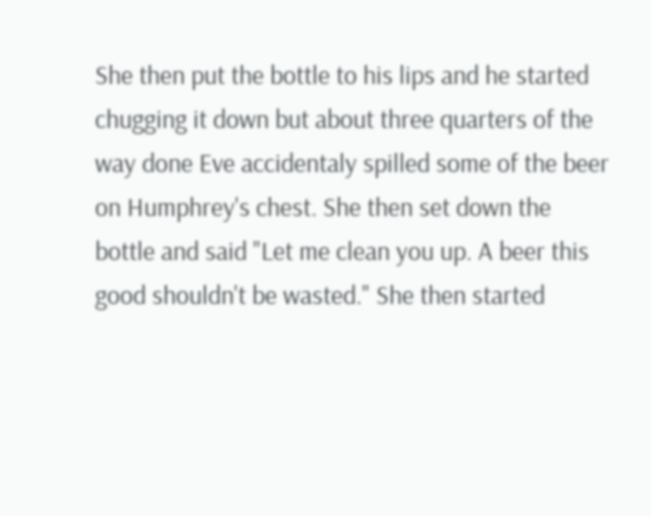She then put the bottle to his lips and he started chugging it down but about three quarters of the way done Eve accidentaly spilled some of the beer on Humphrey's chest. She then set down the bottle and said "Let me clean you up. A beer this good shouldn't be wasted." She then started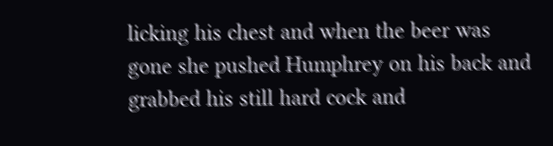licking his chest and when the beer was gone she pushed Humphrey on his back and grabbed his still hard cock and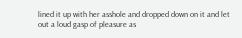lined it up with her asshole and dropped down on it and let out a loud gasp of pleasure as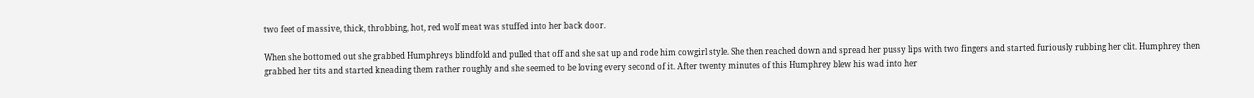two feet of massive, thick, throbbing, hot, red wolf meat was stuffed into her back door.

When she bottomed out she grabbed Humphreys blindfold and pulled that off and she sat up and rode him cowgirl style. She then reached down and spread her pussy lips with two fingers and started furiously rubbing her clit. Humphrey then grabbed her tits and started kneading them rather roughly and she seemed to be loving every second of it. After twenty minutes of this Humphrey blew his wad into her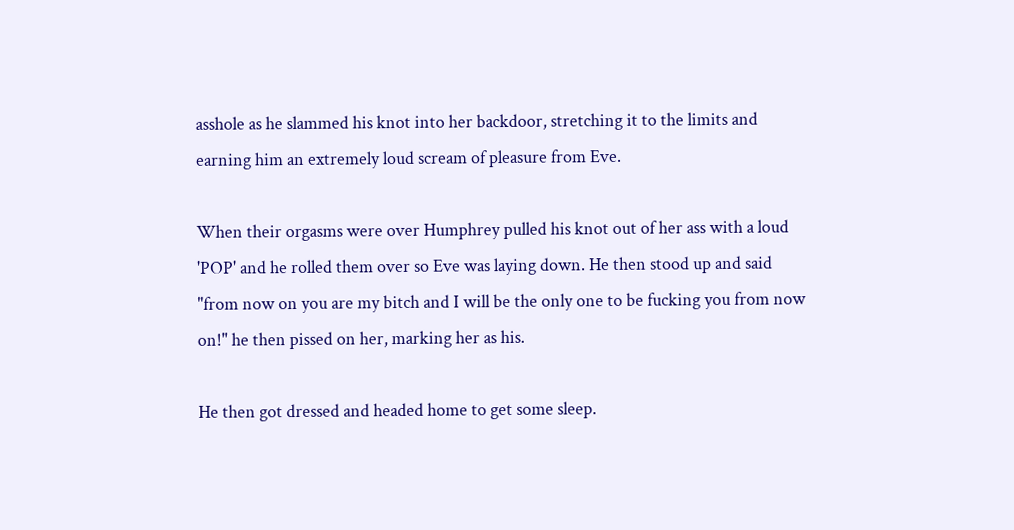asshole as he slammed his knot into her backdoor, stretching it to the limits and earning him an extremely loud scream of pleasure from Eve.

When their orgasms were over Humphrey pulled his knot out of her ass with a loud 'POP' and he rolled them over so Eve was laying down. He then stood up and said "from now on you are my bitch and I will be the only one to be fucking you from now on!" he then pissed on her, marking her as his.

He then got dressed and headed home to get some sleep.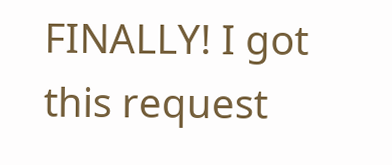FINALLY! I got this request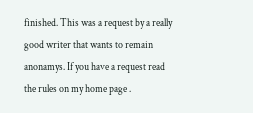finished. This was a request by a really good writer that wants to remain anonamys. If you have a request read the rules on my home page .